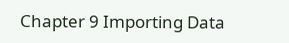Chapter 9 Importing Data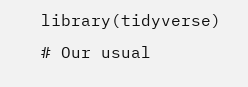library(tidyverse)      # Our usual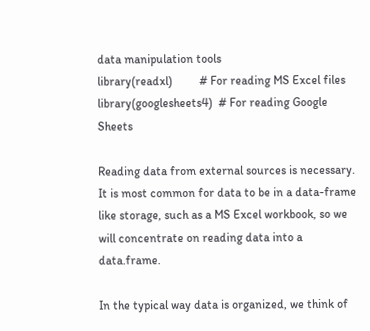data manipulation tools
library(readxl)         # For reading MS Excel files
library(googlesheets4)  # For reading Google Sheets

Reading data from external sources is necessary. It is most common for data to be in a data-frame like storage, such as a MS Excel workbook, so we will concentrate on reading data into a data.frame.

In the typical way data is organized, we think of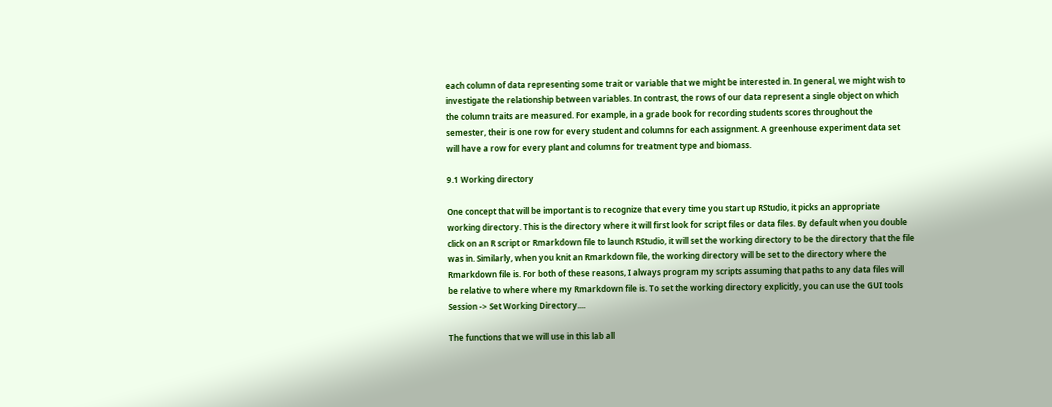each column of data representing some trait or variable that we might be interested in. In general, we might wish to investigate the relationship between variables. In contrast, the rows of our data represent a single object on which the column traits are measured. For example, in a grade book for recording students scores throughout the semester, their is one row for every student and columns for each assignment. A greenhouse experiment data set will have a row for every plant and columns for treatment type and biomass.

9.1 Working directory

One concept that will be important is to recognize that every time you start up RStudio, it picks an appropriate working directory. This is the directory where it will first look for script files or data files. By default when you double click on an R script or Rmarkdown file to launch RStudio, it will set the working directory to be the directory that the file was in. Similarly, when you knit an Rmarkdown file, the working directory will be set to the directory where the Rmarkdown file is. For both of these reasons, I always program my scripts assuming that paths to any data files will be relative to where where my Rmarkdown file is. To set the working directory explicitly, you can use the GUI tools Session -> Set Working Directory....

The functions that we will use in this lab all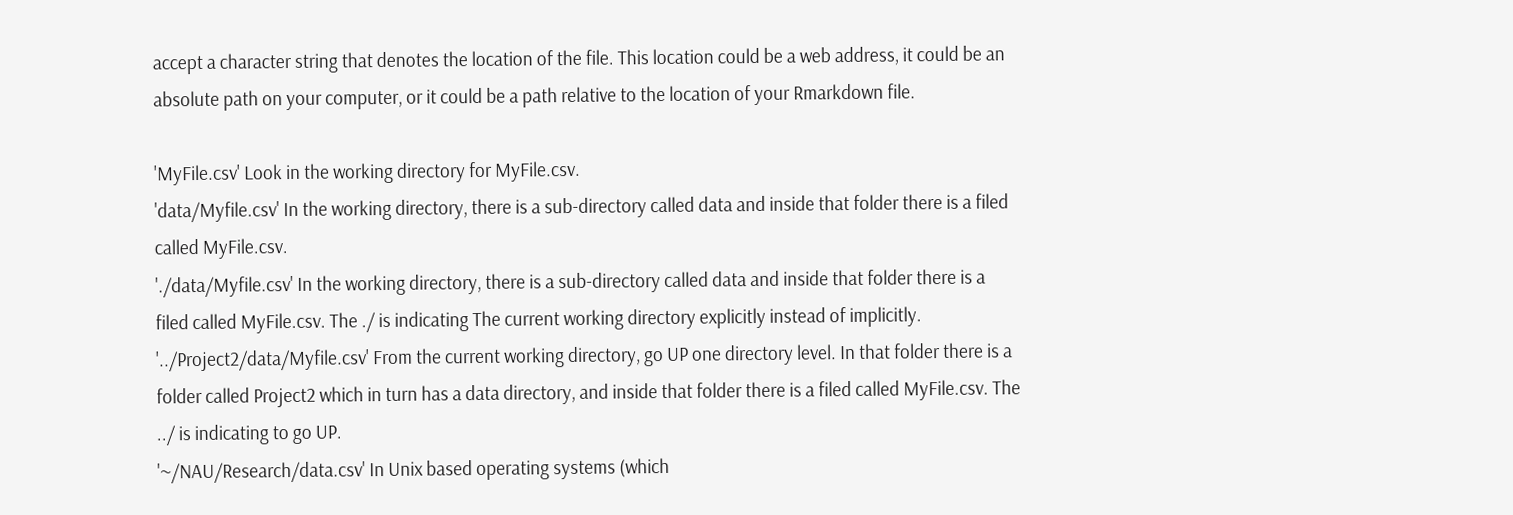accept a character string that denotes the location of the file. This location could be a web address, it could be an absolute path on your computer, or it could be a path relative to the location of your Rmarkdown file.

'MyFile.csv' Look in the working directory for MyFile.csv.
'data/Myfile.csv' In the working directory, there is a sub-directory called data and inside that folder there is a filed called MyFile.csv.
'./data/Myfile.csv' In the working directory, there is a sub-directory called data and inside that folder there is a filed called MyFile.csv. The ./ is indicating The current working directory explicitly instead of implicitly.
'../Project2/data/Myfile.csv' From the current working directory, go UP one directory level. In that folder there is a folder called Project2 which in turn has a data directory, and inside that folder there is a filed called MyFile.csv. The ../ is indicating to go UP.
'~/NAU/Research/data.csv' In Unix based operating systems (which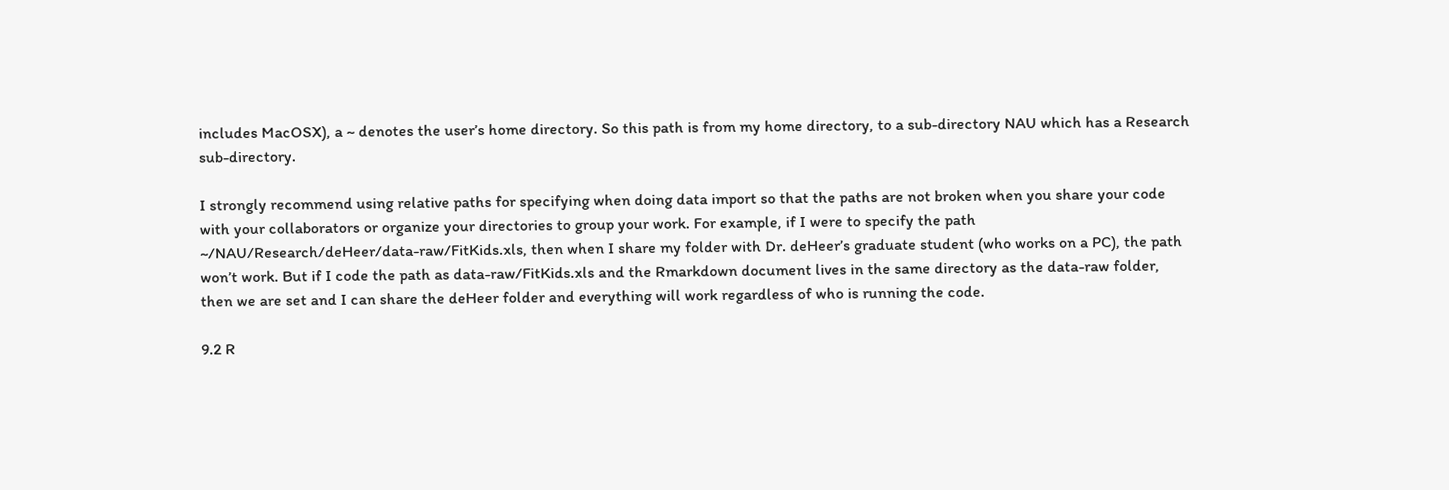includes MacOSX), a ~ denotes the user’s home directory. So this path is from my home directory, to a sub-directory NAU which has a Research sub-directory.

I strongly recommend using relative paths for specifying when doing data import so that the paths are not broken when you share your code with your collaborators or organize your directories to group your work. For example, if I were to specify the path ~/NAU/Research/deHeer/data-raw/FitKids.xls, then when I share my folder with Dr. deHeer’s graduate student (who works on a PC), the path won’t work. But if I code the path as data-raw/FitKids.xls and the Rmarkdown document lives in the same directory as the data-raw folder, then we are set and I can share the deHeer folder and everything will work regardless of who is running the code.

9.2 R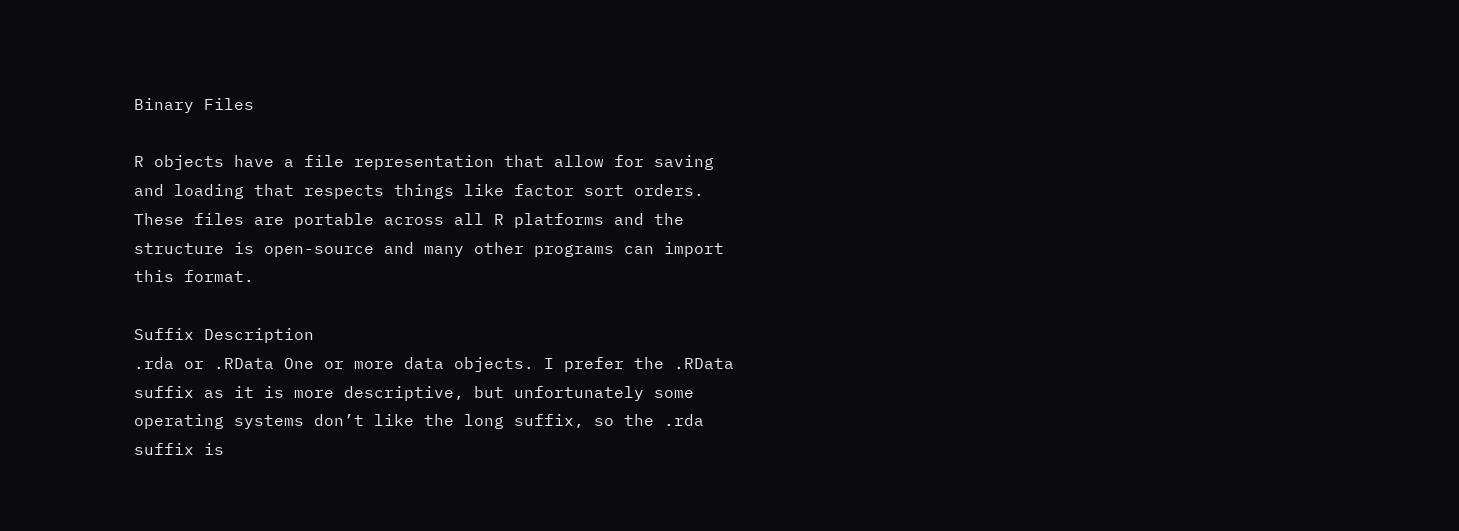Binary Files

R objects have a file representation that allow for saving and loading that respects things like factor sort orders. These files are portable across all R platforms and the structure is open-source and many other programs can import this format.

Suffix Description
.rda or .RData One or more data objects. I prefer the .RData suffix as it is more descriptive, but unfortunately some operating systems don’t like the long suffix, so the .rda suffix is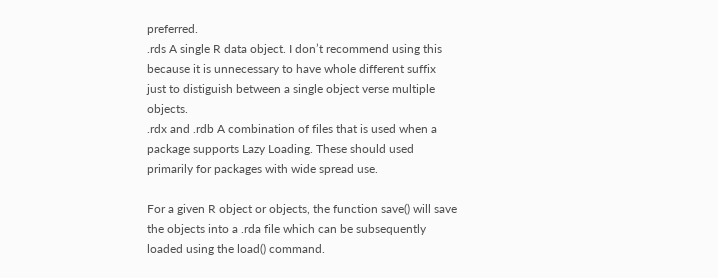preferred.
.rds A single R data object. I don’t recommend using this because it is unnecessary to have whole different suffix just to distiguish between a single object verse multiple objects.
.rdx and .rdb A combination of files that is used when a package supports Lazy Loading. These should used primarily for packages with wide spread use.

For a given R object or objects, the function save() will save the objects into a .rda file which can be subsequently loaded using the load() command.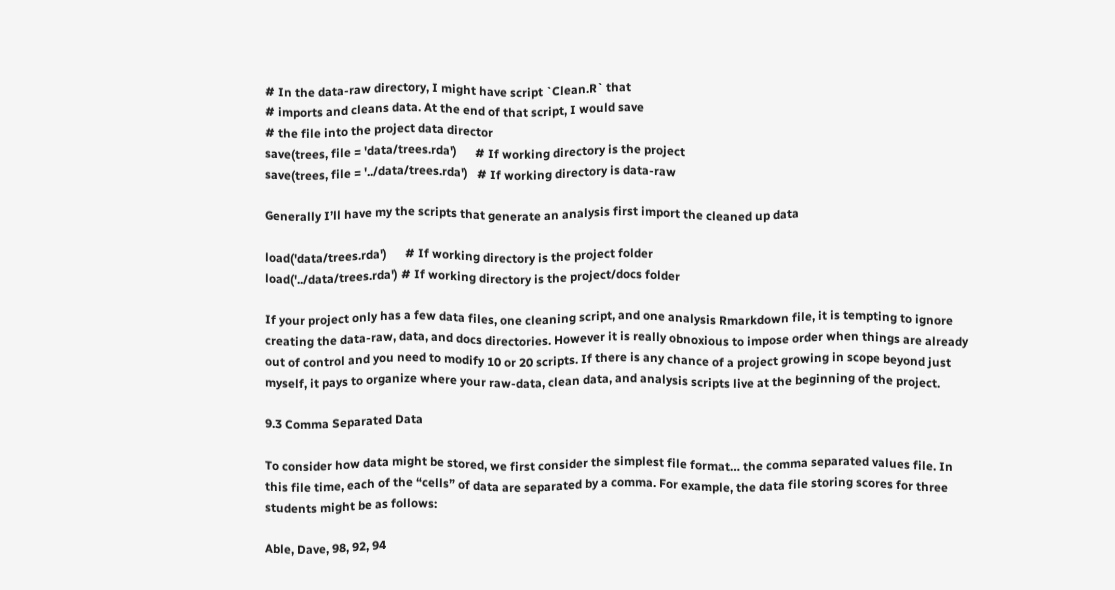# In the data-raw directory, I might have script `Clean.R` that
# imports and cleans data. At the end of that script, I would save
# the file into the project data director
save(trees, file = 'data/trees.rda')      # If working directory is the project
save(trees, file = '../data/trees.rda')   # If working directory is data-raw

Generally I’ll have my the scripts that generate an analysis first import the cleaned up data

load('data/trees.rda')      # If working directory is the project folder
load('../data/trees.rda') # If working directory is the project/docs folder

If your project only has a few data files, one cleaning script, and one analysis Rmarkdown file, it is tempting to ignore creating the data-raw, data, and docs directories. However it is really obnoxious to impose order when things are already out of control and you need to modify 10 or 20 scripts. If there is any chance of a project growing in scope beyond just myself, it pays to organize where your raw-data, clean data, and analysis scripts live at the beginning of the project.

9.3 Comma Separated Data

To consider how data might be stored, we first consider the simplest file format… the comma separated values file. In this file time, each of the “cells” of data are separated by a comma. For example, the data file storing scores for three students might be as follows:

Able, Dave, 98, 92, 94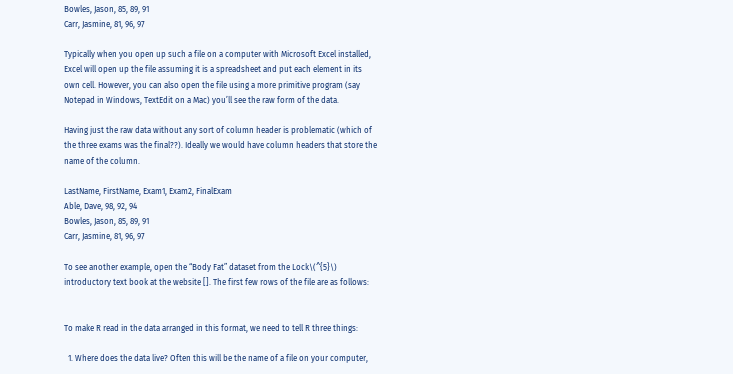Bowles, Jason, 85, 89, 91
Carr, Jasmine, 81, 96, 97

Typically when you open up such a file on a computer with Microsoft Excel installed, Excel will open up the file assuming it is a spreadsheet and put each element in its own cell. However, you can also open the file using a more primitive program (say Notepad in Windows, TextEdit on a Mac) you’ll see the raw form of the data.

Having just the raw data without any sort of column header is problematic (which of the three exams was the final??). Ideally we would have column headers that store the name of the column.

LastName, FirstName, Exam1, Exam2, FinalExam
Able, Dave, 98, 92, 94
Bowles, Jason, 85, 89, 91
Carr, Jasmine, 81, 96, 97

To see another example, open the “Body Fat” dataset from the Lock\(^{5}\) introductory text book at the website []. The first few rows of the file are as follows:


To make R read in the data arranged in this format, we need to tell R three things:

  1. Where does the data live? Often this will be the name of a file on your computer,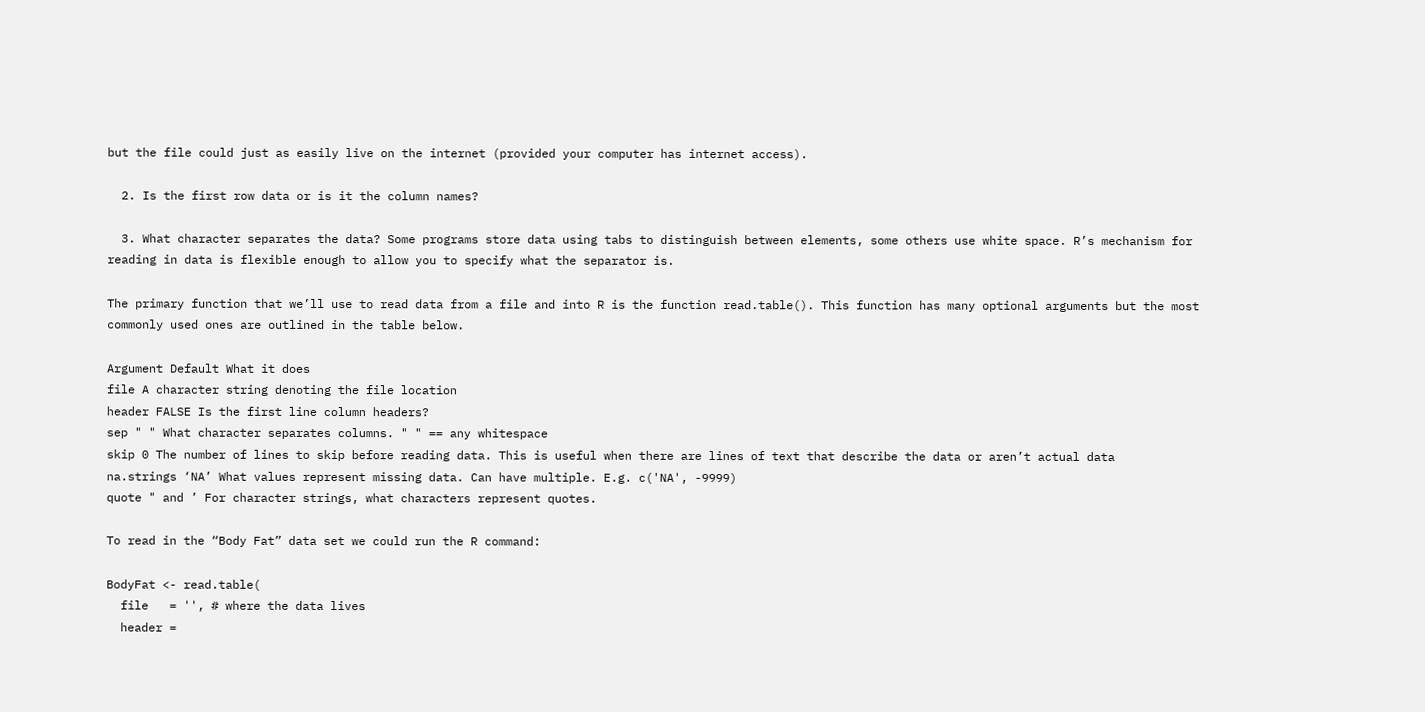but the file could just as easily live on the internet (provided your computer has internet access).

  2. Is the first row data or is it the column names?

  3. What character separates the data? Some programs store data using tabs to distinguish between elements, some others use white space. R’s mechanism for reading in data is flexible enough to allow you to specify what the separator is.

The primary function that we’ll use to read data from a file and into R is the function read.table(). This function has many optional arguments but the most commonly used ones are outlined in the table below.

Argument Default What it does
file A character string denoting the file location
header FALSE Is the first line column headers?
sep " " What character separates columns. " " == any whitespace
skip 0 The number of lines to skip before reading data. This is useful when there are lines of text that describe the data or aren’t actual data
na.strings ‘NA’ What values represent missing data. Can have multiple. E.g. c('NA', -9999)
quote " and ’ For character strings, what characters represent quotes.

To read in the “Body Fat” data set we could run the R command:

BodyFat <- read.table(
  file   = '', # where the data lives
  header =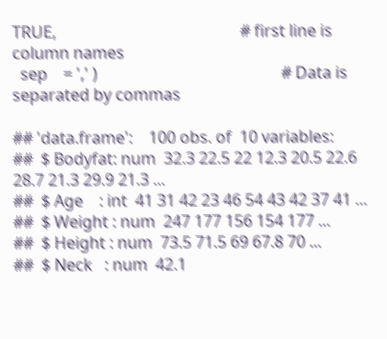TRUE,                                              # first line is column names
  sep    = ',' )                                              # Data is separated by commas

## 'data.frame':    100 obs. of  10 variables:
##  $ Bodyfat: num  32.3 22.5 22 12.3 20.5 22.6 28.7 21.3 29.9 21.3 ...
##  $ Age    : int  41 31 42 23 46 54 43 42 37 41 ...
##  $ Weight : num  247 177 156 154 177 ...
##  $ Height : num  73.5 71.5 69 67.8 70 ...
##  $ Neck   : num  42.1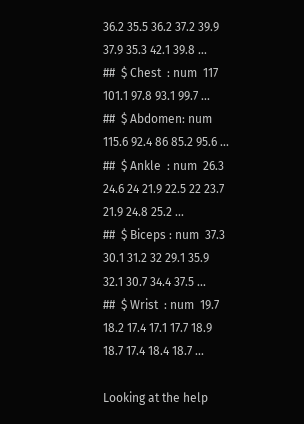36.2 35.5 36.2 37.2 39.9 37.9 35.3 42.1 39.8 ...
##  $ Chest  : num  117 101.1 97.8 93.1 99.7 ...
##  $ Abdomen: num  115.6 92.4 86 85.2 95.6 ...
##  $ Ankle  : num  26.3 24.6 24 21.9 22.5 22 23.7 21.9 24.8 25.2 ...
##  $ Biceps : num  37.3 30.1 31.2 32 29.1 35.9 32.1 30.7 34.4 37.5 ...
##  $ Wrist  : num  19.7 18.2 17.4 17.1 17.7 18.9 18.7 17.4 18.4 18.7 ...

Looking at the help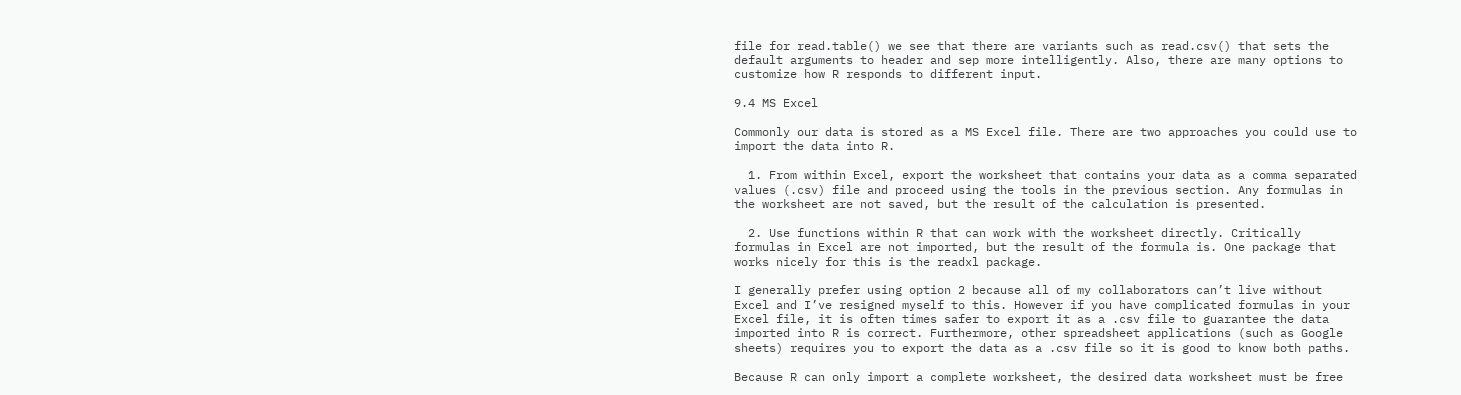file for read.table() we see that there are variants such as read.csv() that sets the default arguments to header and sep more intelligently. Also, there are many options to customize how R responds to different input.

9.4 MS Excel

Commonly our data is stored as a MS Excel file. There are two approaches you could use to import the data into R.

  1. From within Excel, export the worksheet that contains your data as a comma separated values (.csv) file and proceed using the tools in the previous section. Any formulas in the worksheet are not saved, but the result of the calculation is presented.

  2. Use functions within R that can work with the worksheet directly. Critically formulas in Excel are not imported, but the result of the formula is. One package that works nicely for this is the readxl package.

I generally prefer using option 2 because all of my collaborators can’t live without Excel and I’ve resigned myself to this. However if you have complicated formulas in your Excel file, it is often times safer to export it as a .csv file to guarantee the data imported into R is correct. Furthermore, other spreadsheet applications (such as Google sheets) requires you to export the data as a .csv file so it is good to know both paths.

Because R can only import a complete worksheet, the desired data worksheet must be free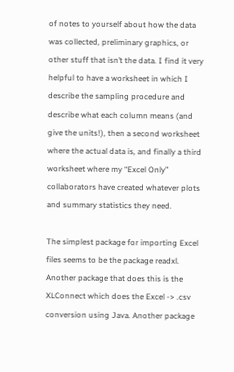of notes to yourself about how the data was collected, preliminary graphics, or other stuff that isn’t the data. I find it very helpful to have a worksheet in which I describe the sampling procedure and describe what each column means (and give the units!), then a second worksheet where the actual data is, and finally a third worksheet where my “Excel Only” collaborators have created whatever plots and summary statistics they need.

The simplest package for importing Excel files seems to be the package readxl. Another package that does this is the XLConnect which does the Excel -> .csv conversion using Java. Another package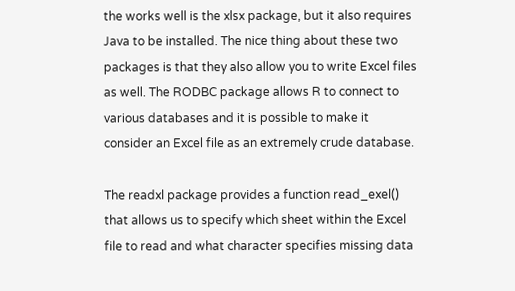the works well is the xlsx package, but it also requires Java to be installed. The nice thing about these two packages is that they also allow you to write Excel files as well. The RODBC package allows R to connect to various databases and it is possible to make it consider an Excel file as an extremely crude database.

The readxl package provides a function read_exel() that allows us to specify which sheet within the Excel file to read and what character specifies missing data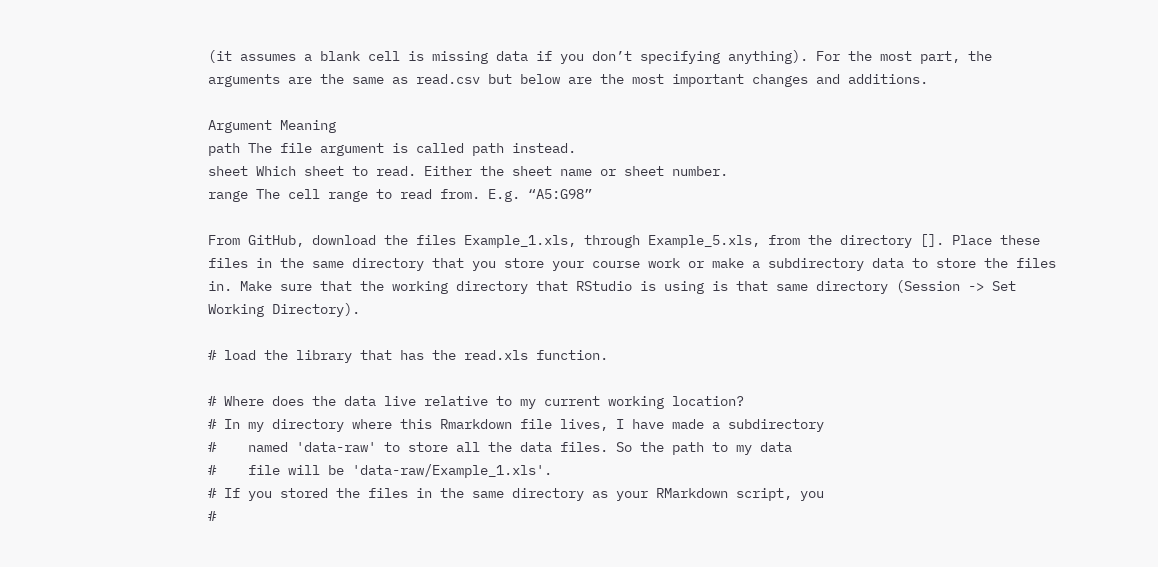(it assumes a blank cell is missing data if you don’t specifying anything). For the most part, the arguments are the same as read.csv but below are the most important changes and additions.

Argument Meaning
path The file argument is called path instead.
sheet Which sheet to read. Either the sheet name or sheet number.
range The cell range to read from. E.g. “A5:G98”

From GitHub, download the files Example_1.xls, through Example_5.xls, from the directory []. Place these files in the same directory that you store your course work or make a subdirectory data to store the files in. Make sure that the working directory that RStudio is using is that same directory (Session -> Set Working Directory).

# load the library that has the read.xls function.

# Where does the data live relative to my current working location?
# In my directory where this Rmarkdown file lives, I have made a subdirectory
#    named 'data-raw' to store all the data files. So the path to my data
#    file will be 'data-raw/Example_1.xls'.
# If you stored the files in the same directory as your RMarkdown script, you
#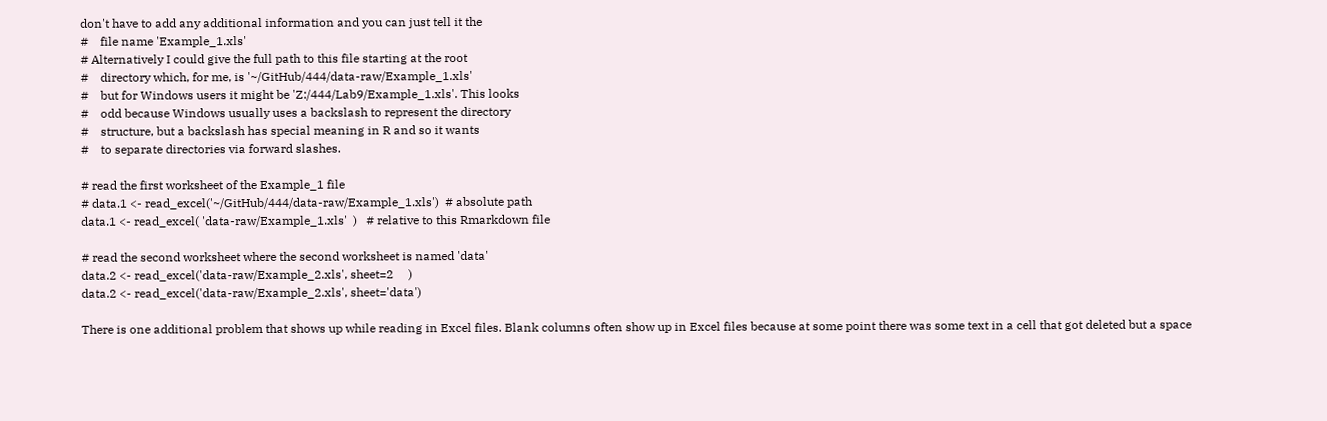don't have to add any additional information and you can just tell it the
#    file name 'Example_1.xls'
# Alternatively I could give the full path to this file starting at the root
#    directory which, for me, is '~/GitHub/444/data-raw/Example_1.xls'
#    but for Windows users it might be 'Z:/444/Lab9/Example_1.xls'. This looks
#    odd because Windows usually uses a backslash to represent the directory
#    structure, but a backslash has special meaning in R and so it wants
#    to separate directories via forward slashes.

# read the first worksheet of the Example_1 file
# data.1 <- read_excel('~/GitHub/444/data-raw/Example_1.xls')  # absolute path
data.1 <- read_excel( 'data-raw/Example_1.xls'  )   # relative to this Rmarkdown file

# read the second worksheet where the second worksheet is named 'data'
data.2 <- read_excel('data-raw/Example_2.xls', sheet=2     )
data.2 <- read_excel('data-raw/Example_2.xls', sheet='data')

There is one additional problem that shows up while reading in Excel files. Blank columns often show up in Excel files because at some point there was some text in a cell that got deleted but a space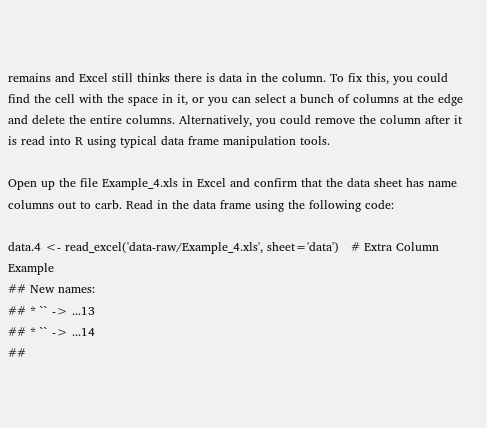remains and Excel still thinks there is data in the column. To fix this, you could find the cell with the space in it, or you can select a bunch of columns at the edge and delete the entire columns. Alternatively, you could remove the column after it is read into R using typical data frame manipulation tools.

Open up the file Example_4.xls in Excel and confirm that the data sheet has name columns out to carb. Read in the data frame using the following code:

data.4 <- read_excel('data-raw/Example_4.xls', sheet='data')   # Extra Column Example
## New names:
## * `` -> ...13
## * `` -> ...14
##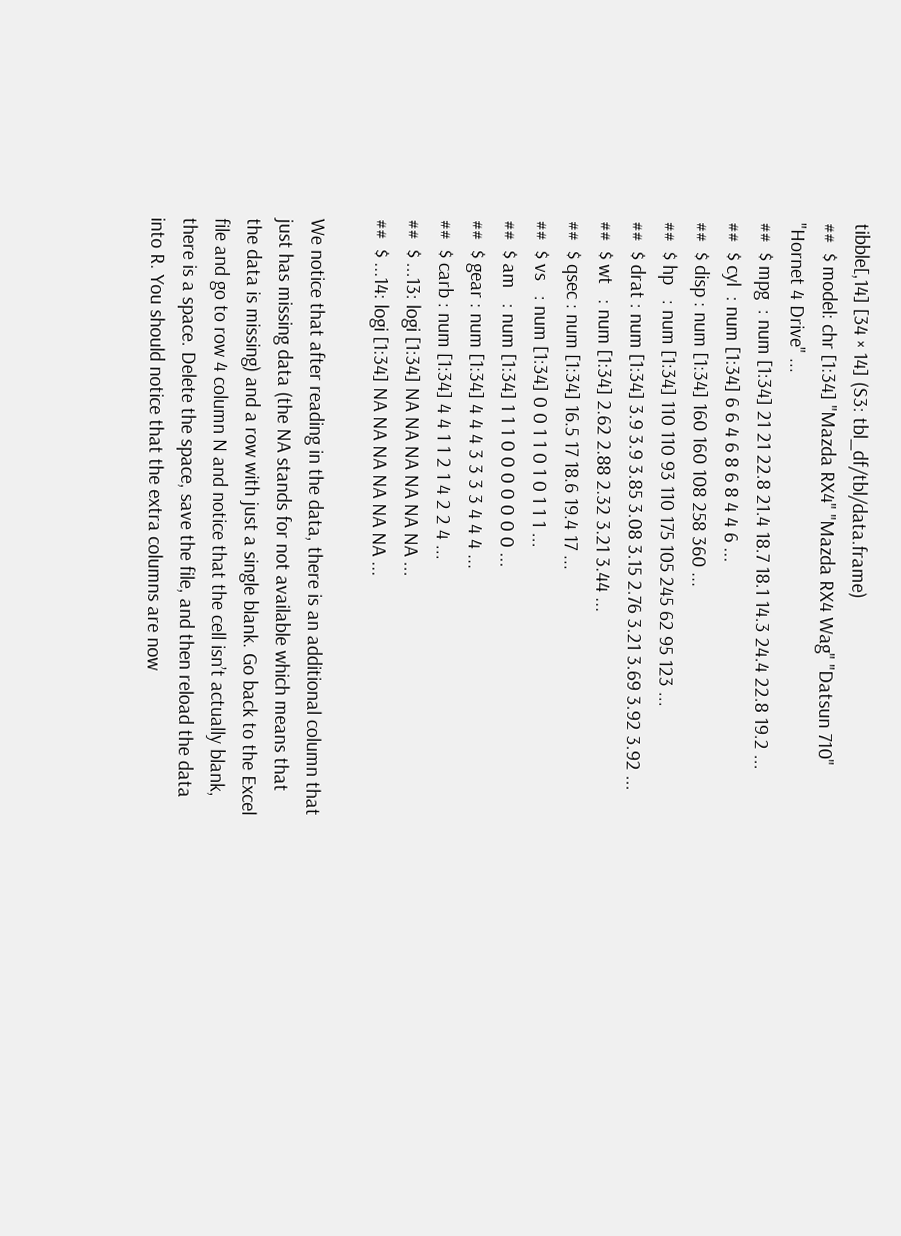tibble[,14] [34 × 14] (S3: tbl_df/tbl/data.frame)
##  $ model: chr [1:34] "Mazda RX4" "Mazda RX4 Wag" "Datsun 710" "Hornet 4 Drive" ...
##  $ mpg  : num [1:34] 21 21 22.8 21.4 18.7 18.1 14.3 24.4 22.8 19.2 ...
##  $ cyl  : num [1:34] 6 6 4 6 8 6 8 4 4 6 ...
##  $ disp : num [1:34] 160 160 108 258 360 ...
##  $ hp   : num [1:34] 110 110 93 110 175 105 245 62 95 123 ...
##  $ drat : num [1:34] 3.9 3.9 3.85 3.08 3.15 2.76 3.21 3.69 3.92 3.92 ...
##  $ wt   : num [1:34] 2.62 2.88 2.32 3.21 3.44 ...
##  $ qsec : num [1:34] 16.5 17 18.6 19.4 17 ...
##  $ vs   : num [1:34] 0 0 1 1 0 1 0 1 1 1 ...
##  $ am   : num [1:34] 1 1 1 0 0 0 0 0 0 0 ...
##  $ gear : num [1:34] 4 4 4 3 3 3 3 4 4 4 ...
##  $ carb : num [1:34] 4 4 1 1 2 1 4 2 2 4 ...
##  $ ...13: logi [1:34] NA NA NA NA NA NA ...
##  $ ...14: logi [1:34] NA NA NA NA NA NA ...

We notice that after reading in the data, there is an additional column that just has missing data (the NA stands for not available which means that the data is missing) and a row with just a single blank. Go back to the Excel file and go to row 4 column N and notice that the cell isn’t actually blank, there is a space. Delete the space, save the file, and then reload the data into R. You should notice that the extra columns are now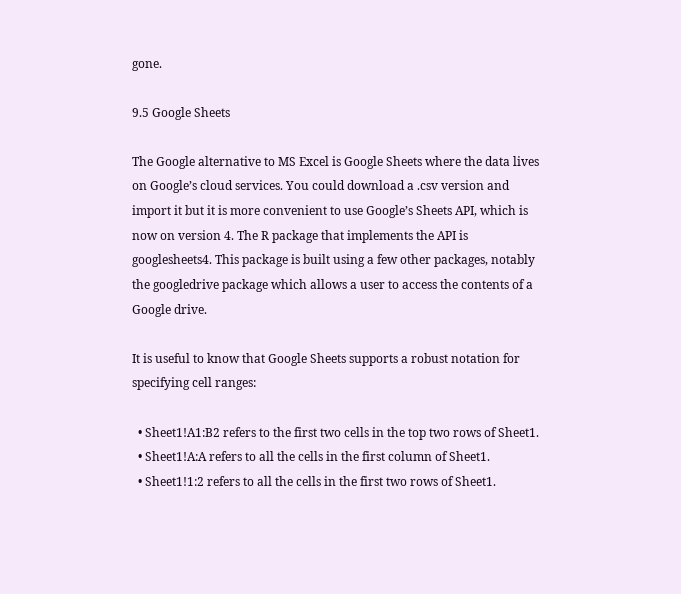gone.

9.5 Google Sheets

The Google alternative to MS Excel is Google Sheets where the data lives on Google’s cloud services. You could download a .csv version and import it but it is more convenient to use Google’s Sheets API, which is now on version 4. The R package that implements the API is googlesheets4. This package is built using a few other packages, notably the googledrive package which allows a user to access the contents of a Google drive.

It is useful to know that Google Sheets supports a robust notation for specifying cell ranges:

  • Sheet1!A1:B2 refers to the first two cells in the top two rows of Sheet1.
  • Sheet1!A:A refers to all the cells in the first column of Sheet1.
  • Sheet1!1:2 refers to all the cells in the first two rows of Sheet1.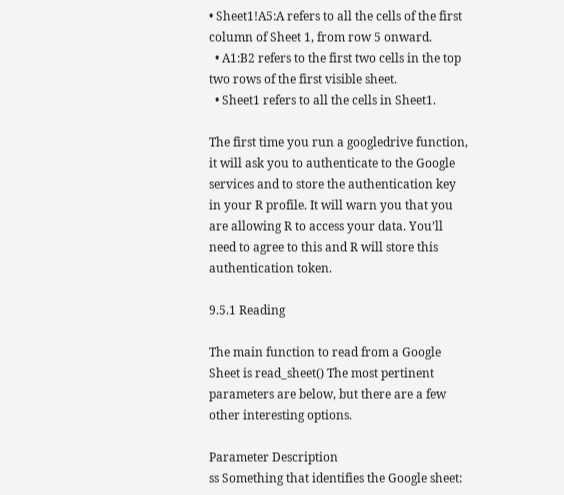• Sheet1!A5:A refers to all the cells of the first column of Sheet 1, from row 5 onward.
  • A1:B2 refers to the first two cells in the top two rows of the first visible sheet.
  • Sheet1 refers to all the cells in Sheet1.

The first time you run a googledrive function, it will ask you to authenticate to the Google services and to store the authentication key in your R profile. It will warn you that you are allowing R to access your data. You’ll need to agree to this and R will store this authentication token.

9.5.1 Reading

The main function to read from a Google Sheet is read_sheet() The most pertinent parameters are below, but there are a few other interesting options.

Parameter Description
ss Something that identifies the Google sheet: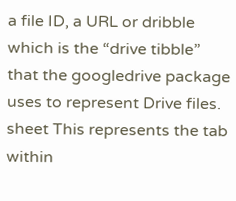a file ID, a URL or dribble which is the “drive tibble” that the googledrive package uses to represent Drive files.
sheet This represents the tab within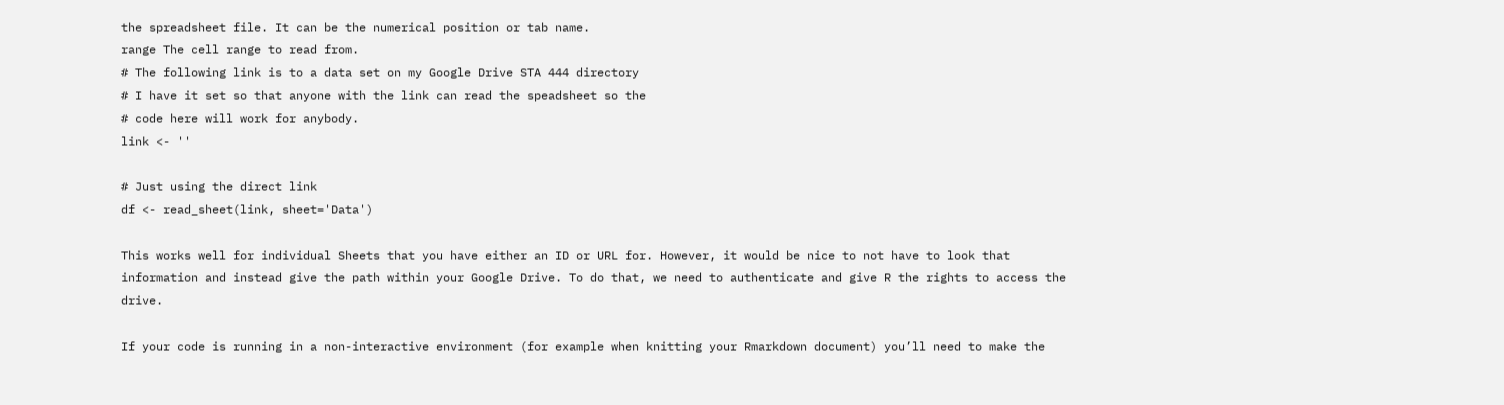the spreadsheet file. It can be the numerical position or tab name.
range The cell range to read from.
# The following link is to a data set on my Google Drive STA 444 directory
# I have it set so that anyone with the link can read the speadsheet so the
# code here will work for anybody.
link <- ''

# Just using the direct link
df <- read_sheet(link, sheet='Data')

This works well for individual Sheets that you have either an ID or URL for. However, it would be nice to not have to look that information and instead give the path within your Google Drive. To do that, we need to authenticate and give R the rights to access the drive.

If your code is running in a non-interactive environment (for example when knitting your Rmarkdown document) you’ll need to make the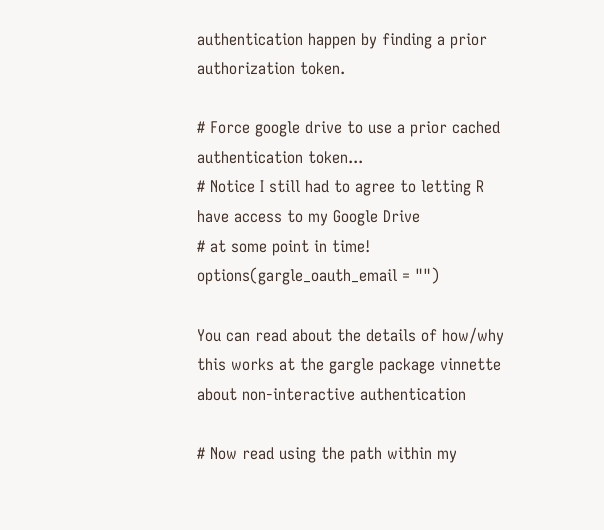authentication happen by finding a prior authorization token.

# Force google drive to use a prior cached authentication token...
# Notice I still had to agree to letting R have access to my Google Drive
# at some point in time!
options(gargle_oauth_email = "")

You can read about the details of how/why this works at the gargle package vinnette about non-interactive authentication

# Now read using the path within my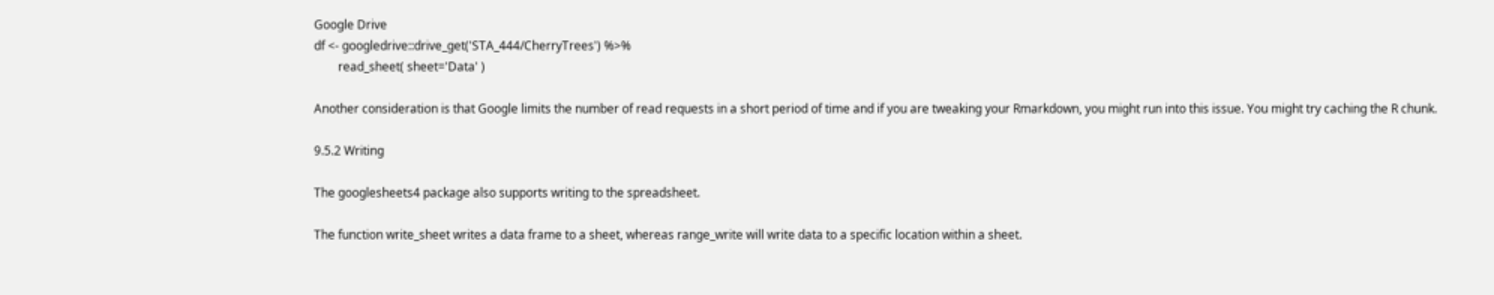Google Drive
df <- googledrive::drive_get('STA_444/CherryTrees') %>%
        read_sheet( sheet='Data' )

Another consideration is that Google limits the number of read requests in a short period of time and if you are tweaking your Rmarkdown, you might run into this issue. You might try caching the R chunk.

9.5.2 Writing

The googlesheets4 package also supports writing to the spreadsheet.

The function write_sheet writes a data frame to a sheet, whereas range_write will write data to a specific location within a sheet.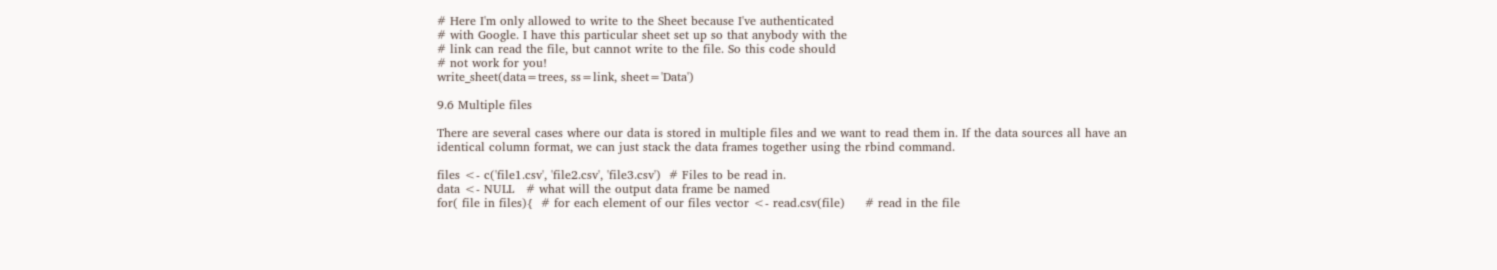# Here I'm only allowed to write to the Sheet because I've authenticated
# with Google. I have this particular sheet set up so that anybody with the
# link can read the file, but cannot write to the file. So this code should
# not work for you!
write_sheet(data=trees, ss=link, sheet='Data')

9.6 Multiple files

There are several cases where our data is stored in multiple files and we want to read them in. If the data sources all have an identical column format, we can just stack the data frames together using the rbind command.

files <- c('file1.csv', 'file2.csv', 'file3.csv')  # Files to be read in.
data <- NULL   # what will the output data frame be named
for( file in files){  # for each element of our files vector <- read.csv(file)     # read in the file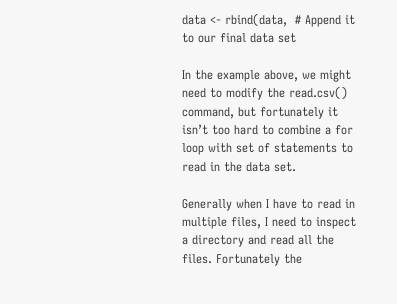data <- rbind(data,  # Append it to our final data set

In the example above, we might need to modify the read.csv() command, but fortunately it isn’t too hard to combine a for loop with set of statements to read in the data set.

Generally when I have to read in multiple files, I need to inspect a directory and read all the files. Fortunately the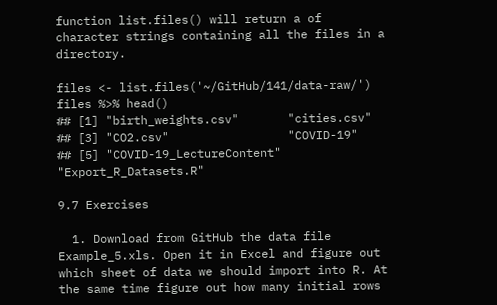function list.files() will return a of character strings containing all the files in a directory.

files <- list.files('~/GitHub/141/data-raw/')
files %>% head()
## [1] "birth_weights.csv"       "cities.csv"
## [3] "CO2.csv"                 "COVID-19"
## [5] "COVID-19_LectureContent" "Export_R_Datasets.R"

9.7 Exercises

  1. Download from GitHub the data file Example_5.xls. Open it in Excel and figure out which sheet of data we should import into R. At the same time figure out how many initial rows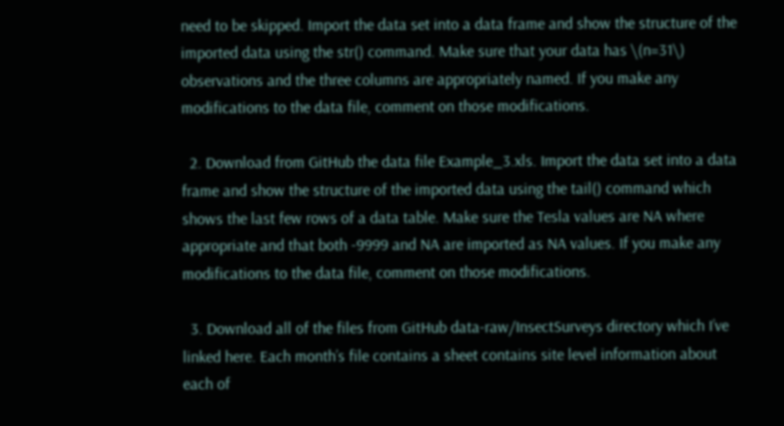need to be skipped. Import the data set into a data frame and show the structure of the imported data using the str() command. Make sure that your data has \(n=31\) observations and the three columns are appropriately named. If you make any modifications to the data file, comment on those modifications.

  2. Download from GitHub the data file Example_3.xls. Import the data set into a data frame and show the structure of the imported data using the tail() command which shows the last few rows of a data table. Make sure the Tesla values are NA where appropriate and that both -9999 and NA are imported as NA values. If you make any modifications to the data file, comment on those modifications.

  3. Download all of the files from GitHub data-raw/InsectSurveys directory which I’ve linked here. Each month’s file contains a sheet contains site level information about each of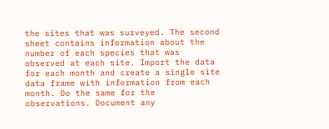the sites that was surveyed. The second sheet contains information about the number of each species that was observed at each site. Import the data for each month and create a single site data frame with information from each month. Do the same for the observations. Document any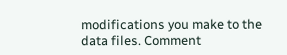modifications you make to the data files. Comment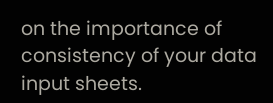on the importance of consistency of your data input sheets.